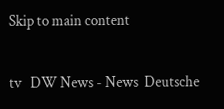Skip to main content

tv   DW News - News  Deutsche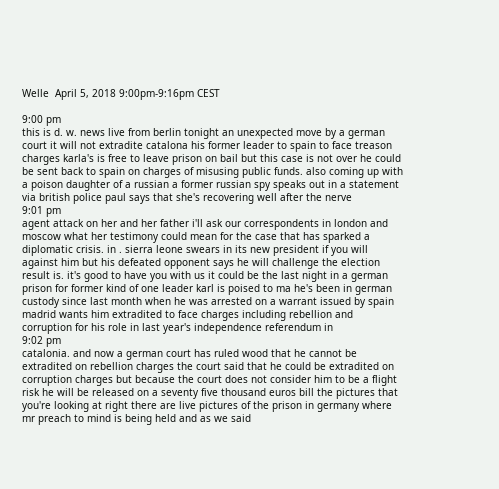Welle  April 5, 2018 9:00pm-9:16pm CEST

9:00 pm
this is d. w. news live from berlin tonight an unexpected move by a german court it will not extradite catalona his former leader to spain to face treason charges karla's is free to leave prison on bail but this case is not over he could be sent back to spain on charges of misusing public funds. also coming up with a poison daughter of a russian a former russian spy speaks out in a statement via british police paul says that she's recovering well after the nerve
9:01 pm
agent attack on her and her father i'll ask our correspondents in london and moscow what her testimony could mean for the case that has sparked a diplomatic crisis. in . sierra leone swears in its new president if you will against him but his defeated opponent says he will challenge the election result is. it's good to have you with us it could be the last night in a german prison for former kind of one leader karl is poised to ma he's been in german custody since last month when he was arrested on a warrant issued by spain madrid wants him extradited to face charges including rebellion and corruption for his role in last year's independence referendum in
9:02 pm
catalonia. and now a german court has ruled wood that he cannot be extradited on rebellion charges the court said that he could be extradited on corruption charges but because the court does not consider him to be a flight risk he will be released on a seventy five thousand euros bill the pictures that you're looking at right there are live pictures of the prison in germany where mr preach to mind is being held and as we said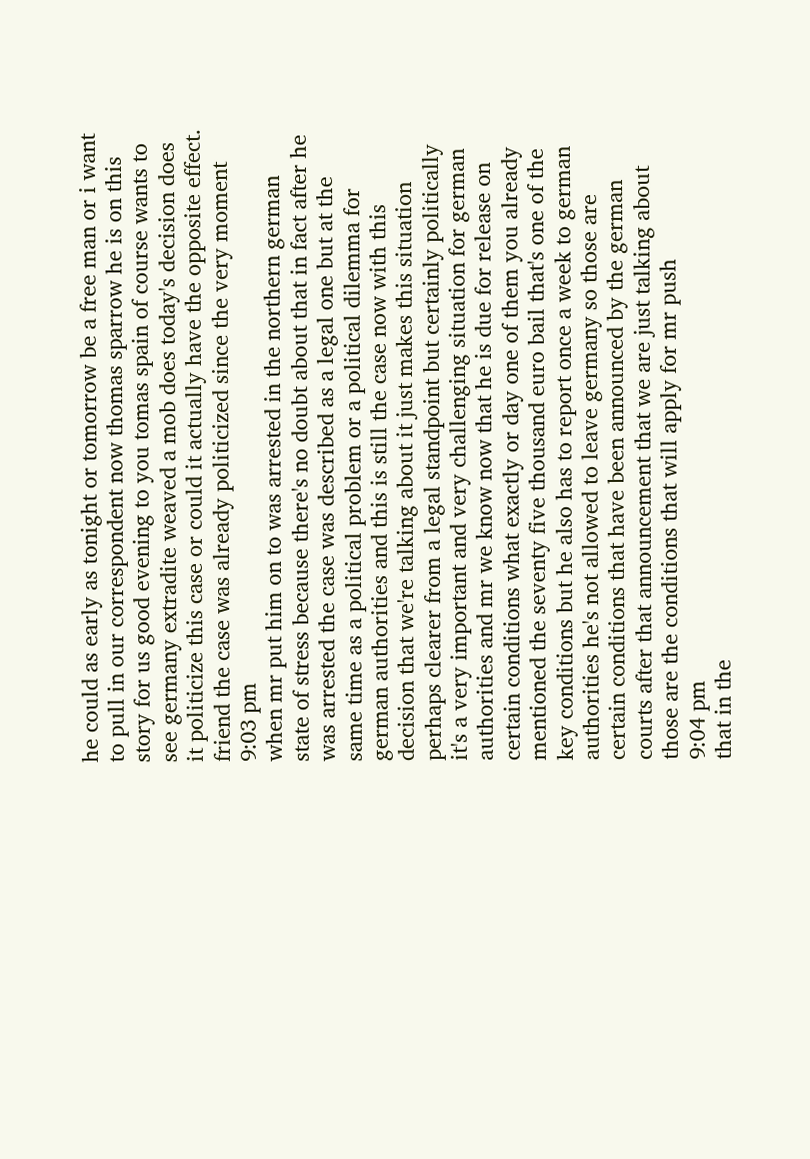he could as early as tonight or tomorrow be a free man or i want to pull in our correspondent now thomas sparrow he is on this story for us good evening to you tomas spain of course wants to see germany extradite weaved a mob does today's decision does it politicize this case or could it actually have the opposite effect. friend the case was already politicized since the very moment
9:03 pm
when mr put him on to was arrested in the northern german state of stress because there's no doubt about that in fact after he was arrested the case was described as a legal one but at the same time as a political problem or a political dilemma for german authorities and this is still the case now with this decision that we're talking about it just makes this situation perhaps clearer from a legal standpoint but certainly politically it's a very important and very challenging situation for german authorities and mr we know now that he is due for release on certain conditions what exactly or day one of them you already mentioned the seventy five thousand euro bail that's one of the key conditions but he also has to report once a week to german authorities he's not allowed to leave germany so those are certain conditions that have been announced by the german courts after that announcement that we are just talking about those are the conditions that will apply for mr push
9:04 pm
that in the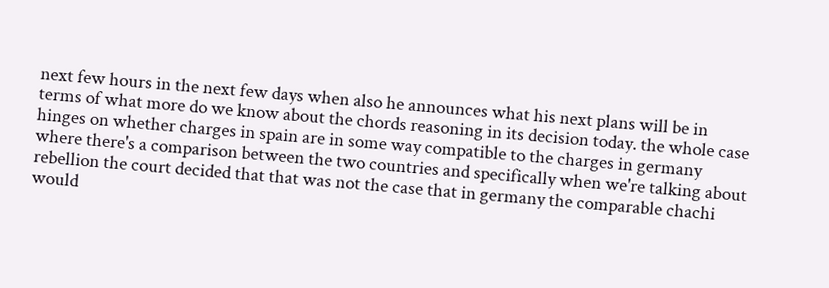next few hours in the next few days when also he announces what his next plans will be in terms of what more do we know about the chords reasoning in its decision today. the whole case hinges on whether charges in spain are in some way compatible to the charges in germany where there's a comparison between the two countries and specifically when we're talking about rebellion the court decided that that was not the case that in germany the comparable chachi would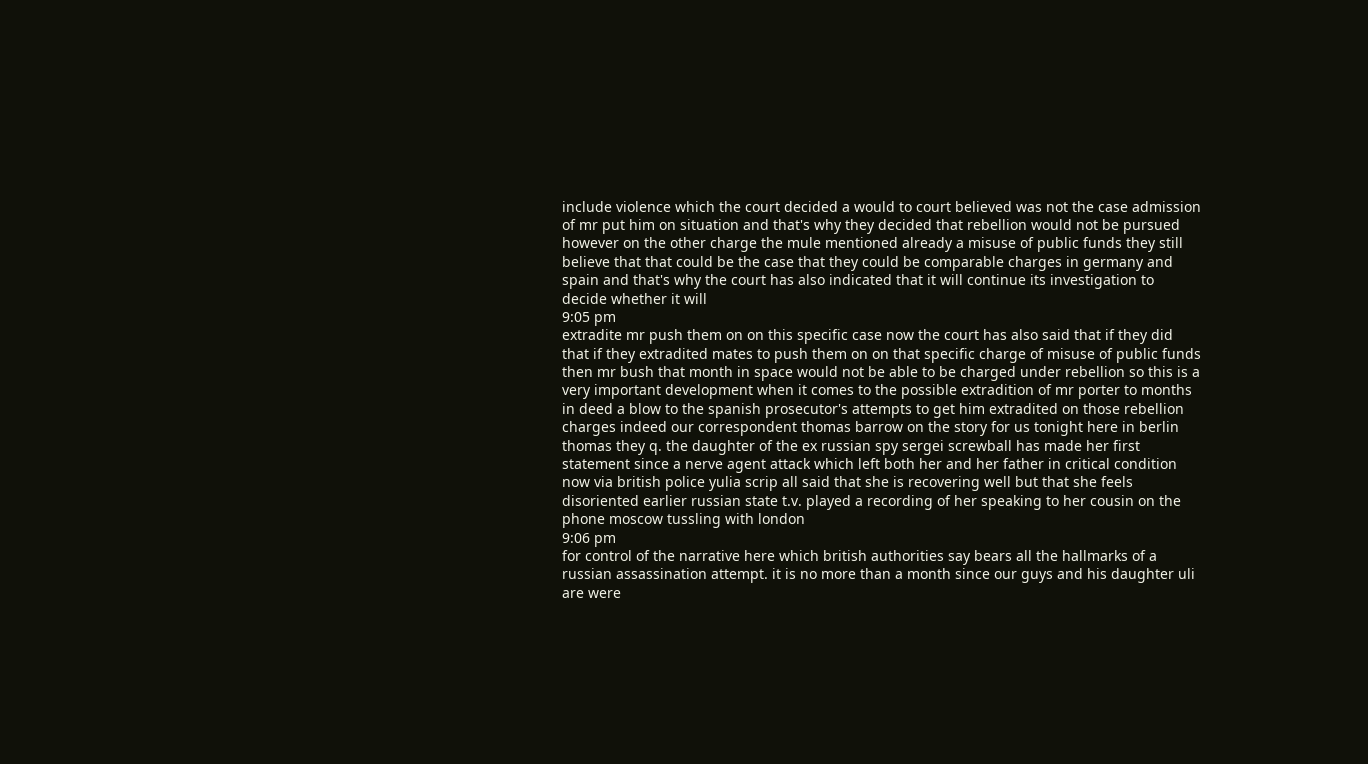include violence which the court decided a would to court believed was not the case admission of mr put him on situation and that's why they decided that rebellion would not be pursued however on the other charge the mule mentioned already a misuse of public funds they still believe that that could be the case that they could be comparable charges in germany and spain and that's why the court has also indicated that it will continue its investigation to decide whether it will
9:05 pm
extradite mr push them on on this specific case now the court has also said that if they did that if they extradited mates to push them on on that specific charge of misuse of public funds then mr bush that month in space would not be able to be charged under rebellion so this is a very important development when it comes to the possible extradition of mr porter to months in deed a blow to the spanish prosecutor's attempts to get him extradited on those rebellion charges indeed our correspondent thomas barrow on the story for us tonight here in berlin thomas they q. the daughter of the ex russian spy sergei screwball has made her first statement since a nerve agent attack which left both her and her father in critical condition now via british police yulia scrip all said that she is recovering well but that she feels disoriented earlier russian state t.v. played a recording of her speaking to her cousin on the phone moscow tussling with london
9:06 pm
for control of the narrative here which british authorities say bears all the hallmarks of a russian assassination attempt. it is no more than a month since our guys and his daughter uli are were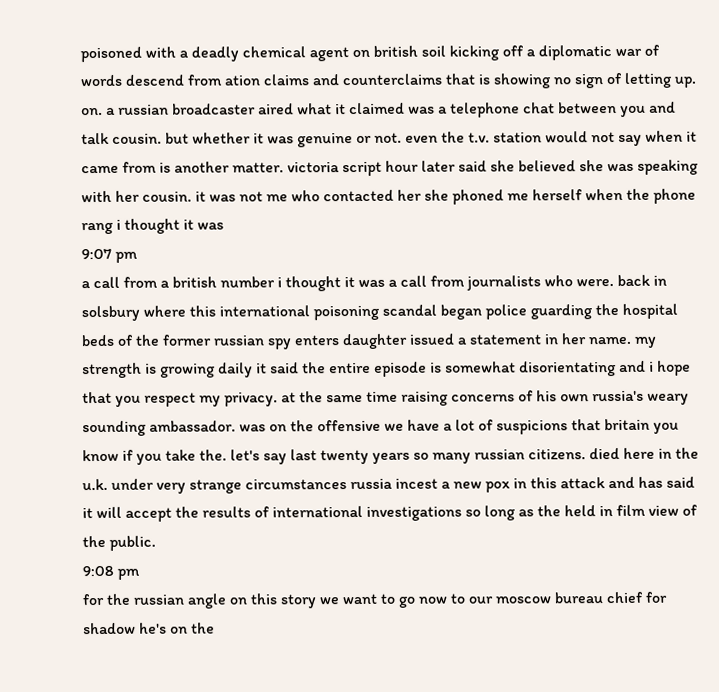poisoned with a deadly chemical agent on british soil kicking off a diplomatic war of words descend from ation claims and counterclaims that is showing no sign of letting up. on. a russian broadcaster aired what it claimed was a telephone chat between you and talk cousin. but whether it was genuine or not. even the t.v. station would not say when it came from is another matter. victoria script hour later said she believed she was speaking with her cousin. it was not me who contacted her she phoned me herself when the phone rang i thought it was
9:07 pm
a call from a british number i thought it was a call from journalists who were. back in solsbury where this international poisoning scandal began police guarding the hospital beds of the former russian spy enters daughter issued a statement in her name. my strength is growing daily it said the entire episode is somewhat disorientating and i hope that you respect my privacy. at the same time raising concerns of his own russia's weary sounding ambassador. was on the offensive we have a lot of suspicions that britain you know if you take the. let's say last twenty years so many russian citizens. died here in the u.k. under very strange circumstances russia incest a new pox in this attack and has said it will accept the results of international investigations so long as the held in film view of the public.
9:08 pm
for the russian angle on this story we want to go now to our moscow bureau chief for shadow he's on the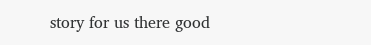story for us there good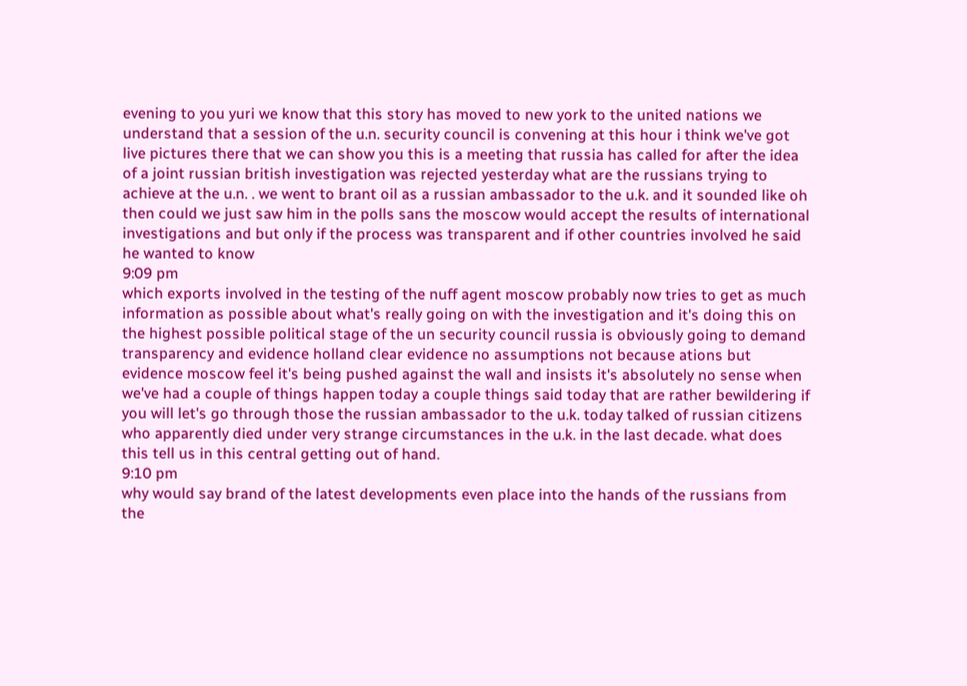evening to you yuri we know that this story has moved to new york to the united nations we understand that a session of the u.n. security council is convening at this hour i think we've got live pictures there that we can show you this is a meeting that russia has called for after the idea of a joint russian british investigation was rejected yesterday what are the russians trying to achieve at the u.n. . we went to brant oil as a russian ambassador to the u.k. and it sounded like oh then could we just saw him in the polls sans the moscow would accept the results of international investigations and but only if the process was transparent and if other countries involved he said he wanted to know
9:09 pm
which exports involved in the testing of the nuff agent moscow probably now tries to get as much information as possible about what's really going on with the investigation and it's doing this on the highest possible political stage of the un security council russia is obviously going to demand transparency and evidence holland clear evidence no assumptions not because ations but evidence moscow feel it's being pushed against the wall and insists it's absolutely no sense when we've had a couple of things happen today a couple things said today that are rather bewildering if you will let's go through those the russian ambassador to the u.k. today talked of russian citizens who apparently died under very strange circumstances in the u.k. in the last decade. what does this tell us in this central getting out of hand.
9:10 pm
why would say brand of the latest developments even place into the hands of the russians from the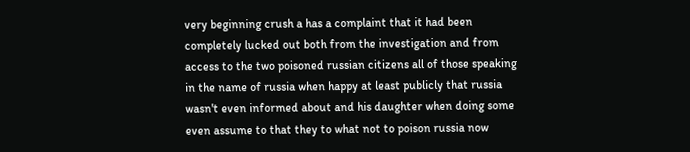very beginning crush a has a complaint that it had been completely lucked out both from the investigation and from access to the two poisoned russian citizens all of those speaking in the name of russia when happy at least publicly that russia wasn't even informed about and his daughter when doing some even assume to that they to what not to poison russia now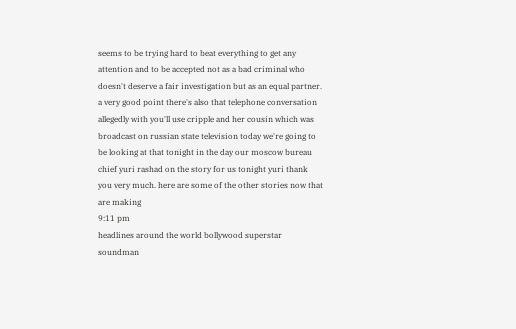seems to be trying hard to beat everything to get any attention and to be accepted not as a bad criminal who doesn't deserve a fair investigation but as an equal partner. a very good point there's also that telephone conversation allegedly with you'll use cripple and her cousin which was broadcast on russian state television today we're going to be looking at that tonight in the day our moscow bureau chief yuri rashad on the story for us tonight yuri thank you very much. here are some of the other stories now that are making
9:11 pm
headlines around the world bollywood superstar soundman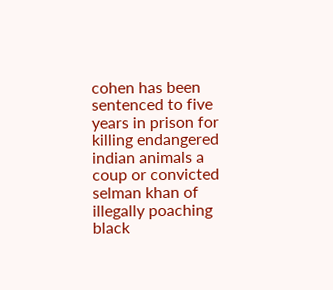cohen has been sentenced to five years in prison for killing endangered indian animals a coup or convicted selman khan of illegally poaching black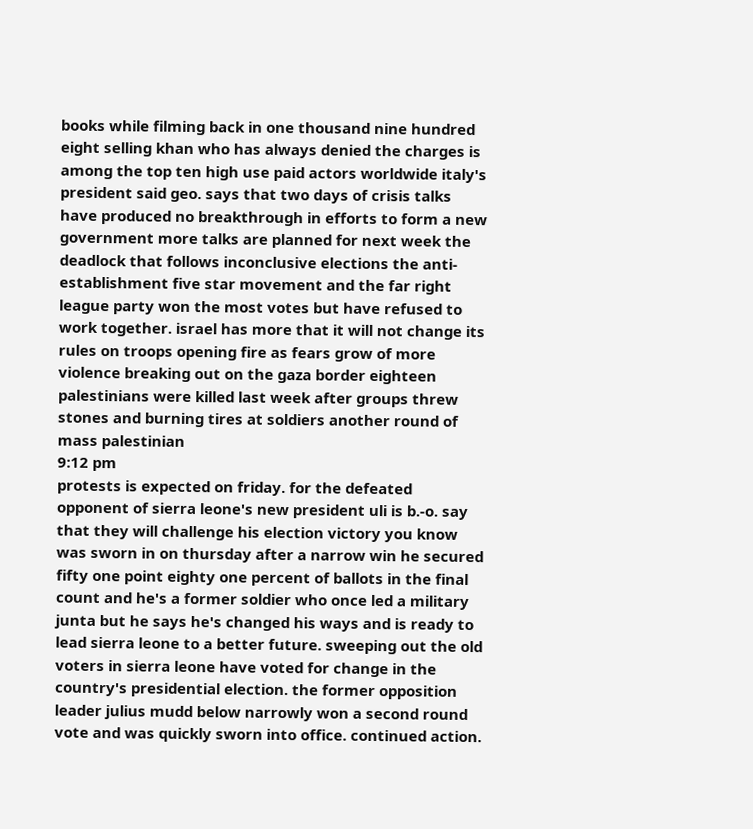books while filming back in one thousand nine hundred eight selling khan who has always denied the charges is among the top ten high use paid actors worldwide italy's president said geo. says that two days of crisis talks have produced no breakthrough in efforts to form a new government more talks are planned for next week the deadlock that follows inconclusive elections the anti-establishment five star movement and the far right league party won the most votes but have refused to work together. israel has more that it will not change its rules on troops opening fire as fears grow of more violence breaking out on the gaza border eighteen palestinians were killed last week after groups threw stones and burning tires at soldiers another round of mass palestinian
9:12 pm
protests is expected on friday. for the defeated opponent of sierra leone's new president uli is b.-o. say that they will challenge his election victory you know was sworn in on thursday after a narrow win he secured fifty one point eighty one percent of ballots in the final count and he's a former soldier who once led a military junta but he says he's changed his ways and is ready to lead sierra leone to a better future. sweeping out the old voters in sierra leone have voted for change in the country's presidential election. the former opposition leader julius mudd below narrowly won a second round vote and was quickly sworn into office. continued action.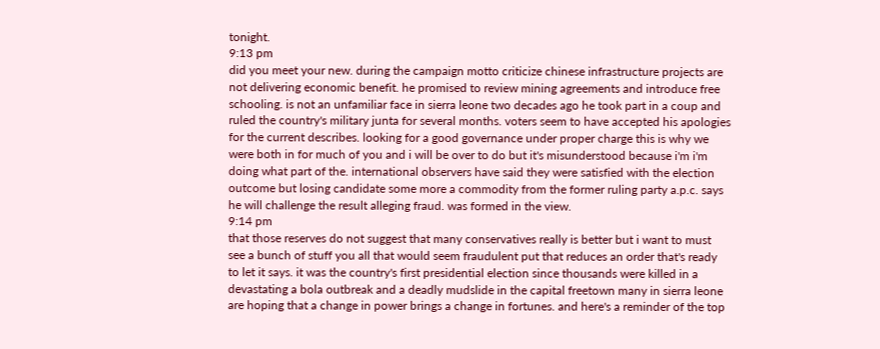tonight.
9:13 pm
did you meet your new. during the campaign motto criticize chinese infrastructure projects are not delivering economic benefit. he promised to review mining agreements and introduce free schooling. is not an unfamiliar face in sierra leone two decades ago he took part in a coup and ruled the country's military junta for several months. voters seem to have accepted his apologies for the current describes. looking for a good governance under proper charge this is why we were both in for much of you and i will be over to do but it's misunderstood because i'm i'm doing what part of the. international observers have said they were satisfied with the election outcome but losing candidate some more a commodity from the former ruling party a.p.c. says he will challenge the result alleging fraud. was formed in the view.
9:14 pm
that those reserves do not suggest that many conservatives really is better but i want to must see a bunch of stuff you all that would seem fraudulent put that reduces an order that's ready to let it says. it was the country's first presidential election since thousands were killed in a devastating a bola outbreak and a deadly mudslide in the capital freetown many in sierra leone are hoping that a change in power brings a change in fortunes. and here's a reminder of the top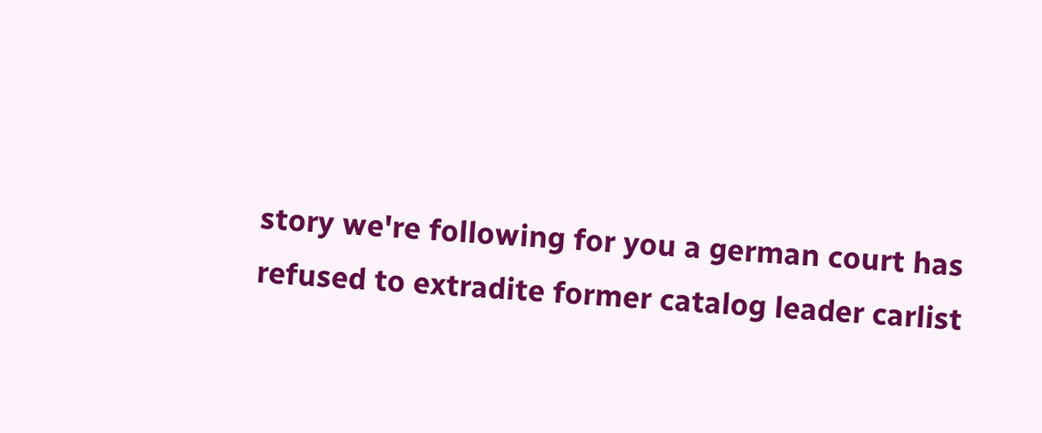story we're following for you a german court has refused to extradite former catalog leader carlist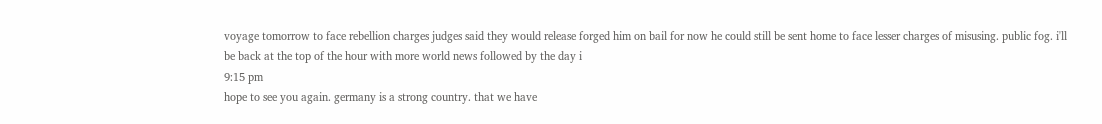voyage tomorrow to face rebellion charges judges said they would release forged him on bail for now he could still be sent home to face lesser charges of misusing. public fog. i'll be back at the top of the hour with more world news followed by the day i
9:15 pm
hope to see you again. germany is a strong country. that we have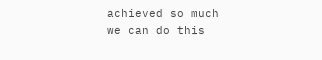achieved so much we can do this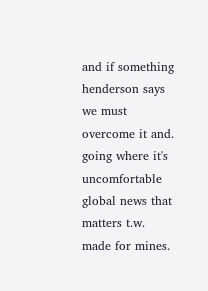and if something henderson says we must overcome it and. going where it's uncomfortable global news that matters t.w. made for mines.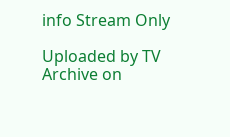info Stream Only

Uploaded by TV Archive on